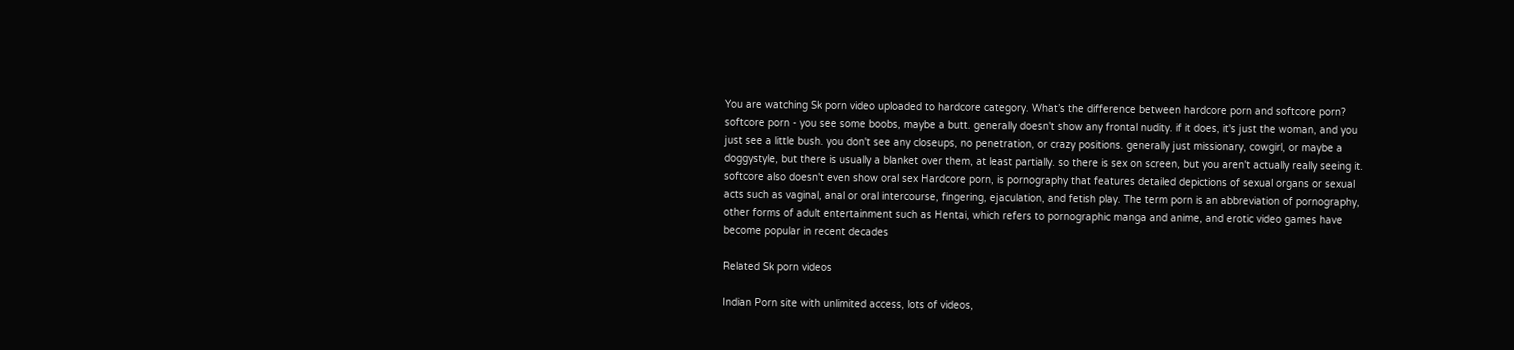You are watching Sk porn video uploaded to hardcore category. What’s the difference between hardcore porn and softcore porn? softcore porn - you see some boobs, maybe a butt. generally doesn't show any frontal nudity. if it does, it's just the woman, and you just see a little bush. you don't see any closeups, no penetration, or crazy positions. generally just missionary, cowgirl, or maybe a doggystyle, but there is usually a blanket over them, at least partially. so there is sex on screen, but you aren't actually really seeing it. softcore also doesn't even show oral sex Hardcore porn, is pornography that features detailed depictions of sexual organs or sexual acts such as vaginal, anal or oral intercourse, fingering, ejaculation, and fetish play. The term porn is an abbreviation of pornography, other forms of adult entertainment such as Hentai, which refers to pornographic manga and anime, and erotic video games have become popular in recent decades

Related Sk porn videos

Indian Porn site with unlimited access, lots of videos,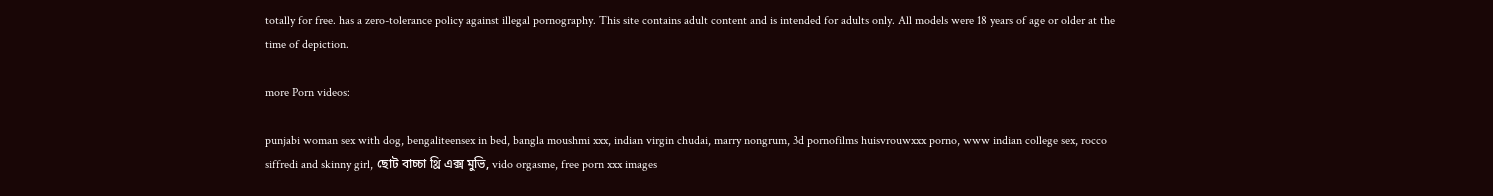totally for free. has a zero-tolerance policy against illegal pornography. This site contains adult content and is intended for adults only. All models were 18 years of age or older at the time of depiction.

more Porn videos:

punjabi woman sex with dog, bengaliteensex in bed, bangla moushmi xxx, indian virgin chudai, marry nongrum, 3d pornofilms huisvrouwxxx porno, www indian college sex, rocco siffredi and skinny girl, ছোট বাচ্চা থ্রি এক্স মুভি, vido orgasme, free porn xxx images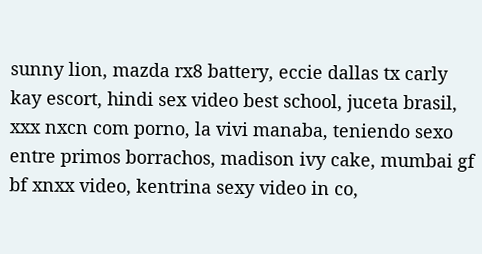sunny lion, mazda rx8 battery, eccie dallas tx carly kay escort, hindi sex video best school, juceta brasil, xxx nxcn com porno, la vivi manaba, teniendo sexo entre primos borrachos, madison ivy cake, mumbai gf bf xnxx video, kentrina sexy video in co,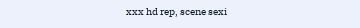xxx hd rep, scene sexi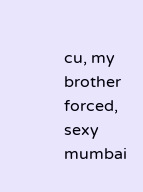cu, my brother forced, sexy mumbai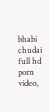bhabi chudai full hd porn video,